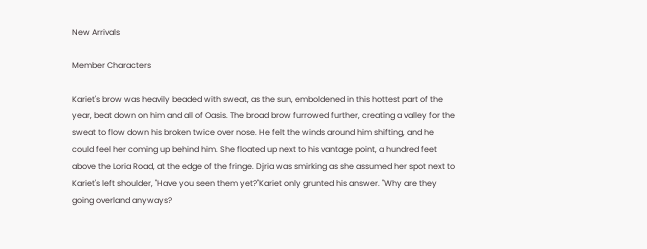New Arrivals

Member Characters

Kariet's brow was heavily beaded with sweat, as the sun, emboldened in this hottest part of the year, beat down on him and all of Oasis. The broad brow furrowed further, creating a valley for the sweat to flow down his broken twice over nose. He felt the winds around him shifting, and he could feel her coming up behind him. She floated up next to his vantage point, a hundred feet above the Loria Road, at the edge of the fringe. Djria was smirking as she assumed her spot next to Kariet's left shoulder, "Have you seen them yet?"Kariet only grunted his answer. "Why are they going overland anyways?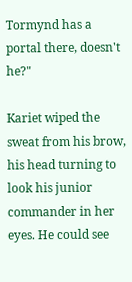Tormynd has a portal there, doesn't he?"

Kariet wiped the sweat from his brow, his head turning to look his junior commander in her eyes. He could see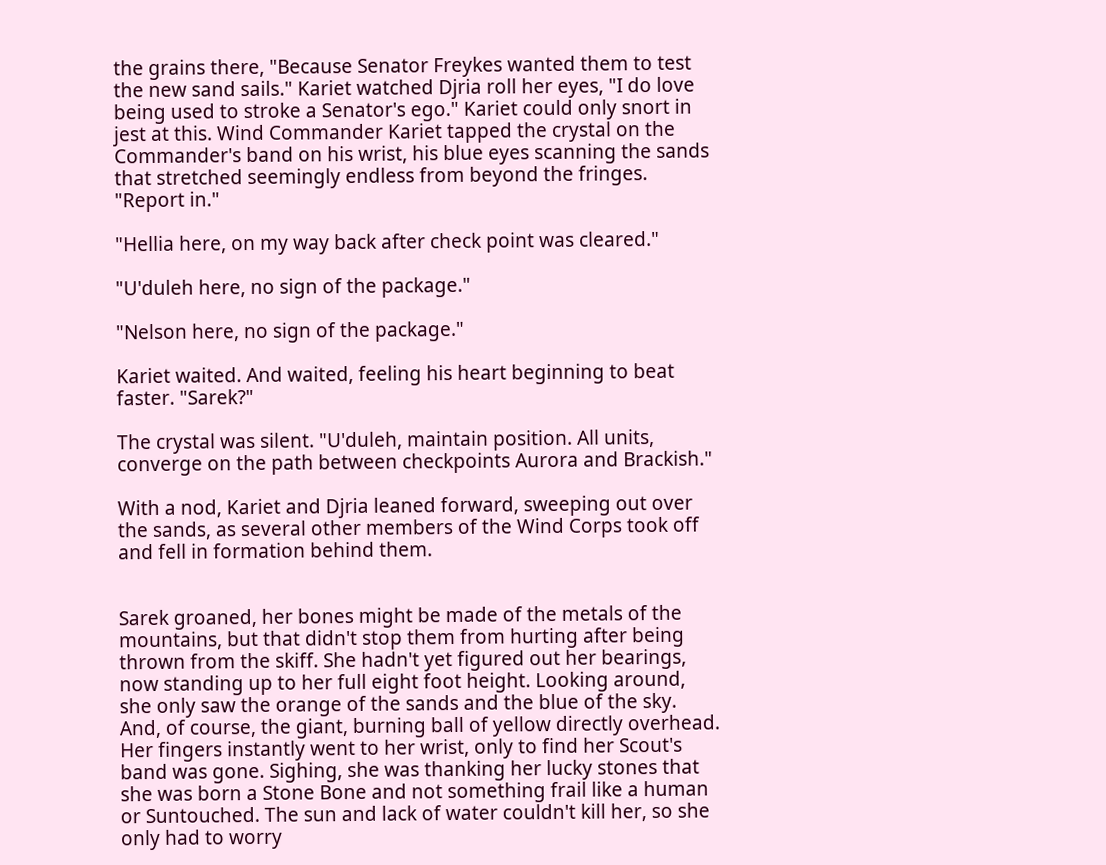the grains there, "Because Senator Freykes wanted them to test the new sand sails." Kariet watched Djria roll her eyes, "I do love being used to stroke a Senator's ego." Kariet could only snort in jest at this. Wind Commander Kariet tapped the crystal on the Commander's band on his wrist, his blue eyes scanning the sands that stretched seemingly endless from beyond the fringes. "Report in."

"Hellia here, on my way back after check point was cleared."

"U'duleh here, no sign of the package."

"Nelson here, no sign of the package."

Kariet waited. And waited, feeling his heart beginning to beat faster. "Sarek?"

The crystal was silent. "U'duleh, maintain position. All units, converge on the path between checkpoints Aurora and Brackish."

With a nod, Kariet and Djria leaned forward, sweeping out over the sands, as several other members of the Wind Corps took off and fell in formation behind them.


Sarek groaned, her bones might be made of the metals of the mountains, but that didn't stop them from hurting after being thrown from the skiff. She hadn't yet figured out her bearings, now standing up to her full eight foot height. Looking around, she only saw the orange of the sands and the blue of the sky. And, of course, the giant, burning ball of yellow directly overhead. Her fingers instantly went to her wrist, only to find her Scout's band was gone. Sighing, she was thanking her lucky stones that she was born a Stone Bone and not something frail like a human or Suntouched. The sun and lack of water couldn't kill her, so she only had to worry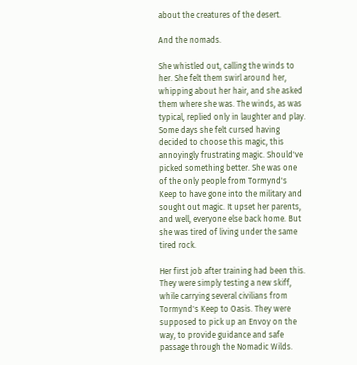about the creatures of the desert.

And the nomads.

She whistled out, calling the winds to her. She felt them swirl around her, whipping about her hair, and she asked them where she was. The winds, as was typical, replied only in laughter and play. Some days she felt cursed having decided to choose this magic, this annoyingly frustrating magic. Should've picked something better. She was one of the only people from Tormynd's Keep to have gone into the military and sought out magic. It upset her parents, and well, everyone else back home. But she was tired of living under the same tired rock.

Her first job after training had been this. They were simply testing a new skiff, while carrying several civilians from Tormynd's Keep to Oasis. They were supposed to pick up an Envoy on the way, to provide guidance and safe passage through the Nomadic Wilds.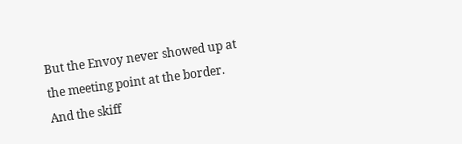But the Envoy never showed up at the meeting point at the border. And the skiff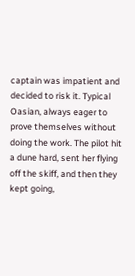captain was impatient and decided to risk it. Typical Oasian, always eager to prove themselves without doing the work. The pilot hit a dune hard, sent her flying off the skiff, and then they kept going,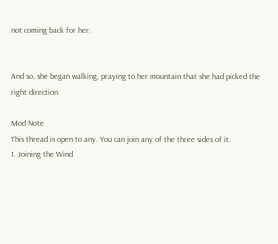not coming back for her.


And so, she began walking, praying to her mountain that she had picked the right direction.

Mod Note
This thread is open to any. You can join any of the three sides of it.
1. Joining the Wind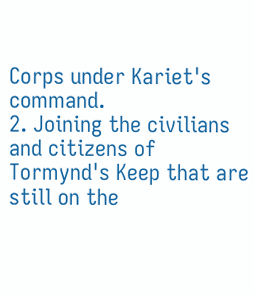Corps under Kariet's command.
2. Joining the civilians and citizens of Tormynd's Keep that are still on the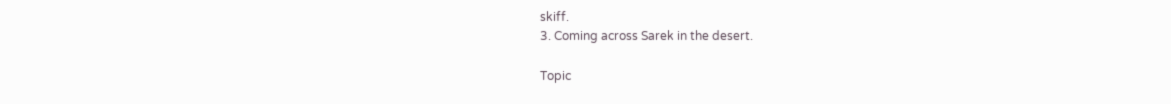skiff.
3. Coming across Sarek in the desert.

Topic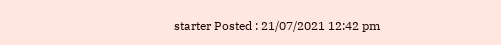starter Posted : 21/07/2021 12:42 pm